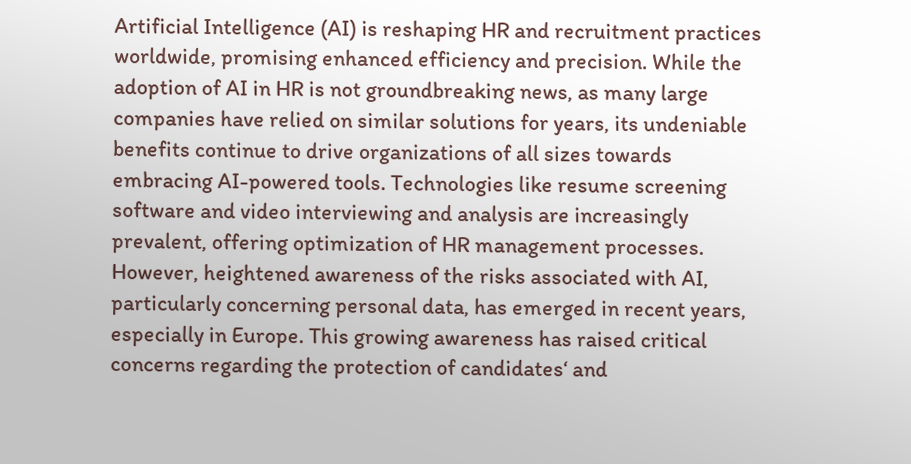Artificial Intelligence (AI) is reshaping HR and recruitment practices worldwide, promising enhanced efficiency and precision. While the adoption of AI in HR is not groundbreaking news, as many large companies have relied on similar solutions for years, its undeniable benefits continue to drive organizations of all sizes towards embracing AI-powered tools. Technologies like resume screening software and video interviewing and analysis are increasingly prevalent, offering optimization of HR management processes. However, heightened awareness of the risks associated with AI, particularly concerning personal data, has emerged in recent years, especially in Europe. This growing awareness has raised critical concerns regarding the protection of candidates‘ and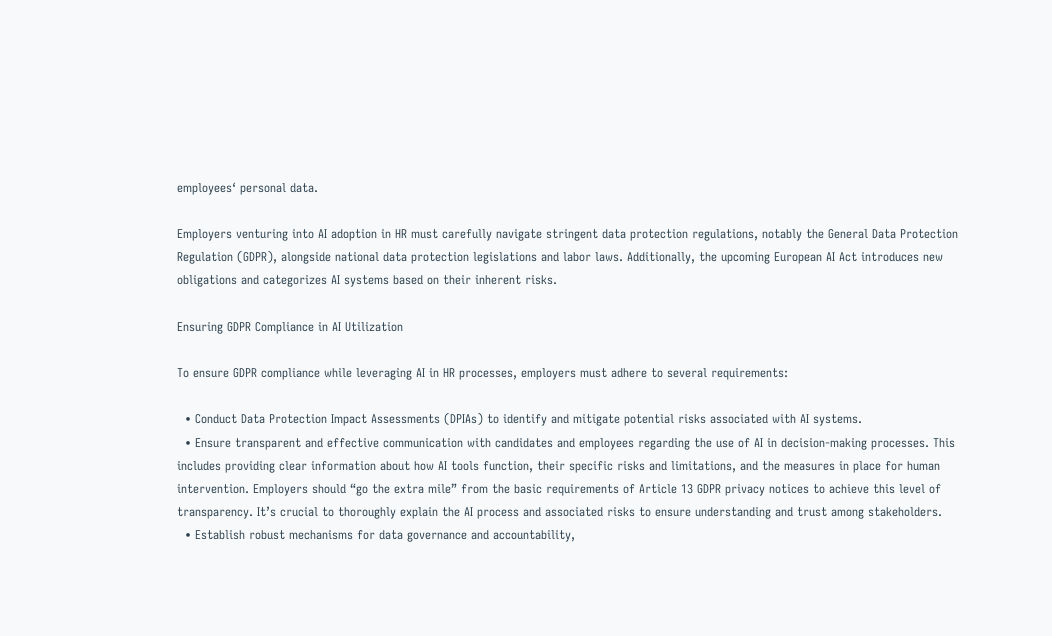employees‘ personal data.

Employers venturing into AI adoption in HR must carefully navigate stringent data protection regulations, notably the General Data Protection Regulation (GDPR), alongside national data protection legislations and labor laws. Additionally, the upcoming European AI Act introduces new obligations and categorizes AI systems based on their inherent risks.

Ensuring GDPR Compliance in AI Utilization

To ensure GDPR compliance while leveraging AI in HR processes, employers must adhere to several requirements:

  • Conduct Data Protection Impact Assessments (DPIAs) to identify and mitigate potential risks associated with AI systems.
  • Ensure transparent and effective communication with candidates and employees regarding the use of AI in decision-making processes. This includes providing clear information about how AI tools function, their specific risks and limitations, and the measures in place for human intervention. Employers should “go the extra mile” from the basic requirements of Article 13 GDPR privacy notices to achieve this level of transparency. It’s crucial to thoroughly explain the AI process and associated risks to ensure understanding and trust among stakeholders.
  • Establish robust mechanisms for data governance and accountability,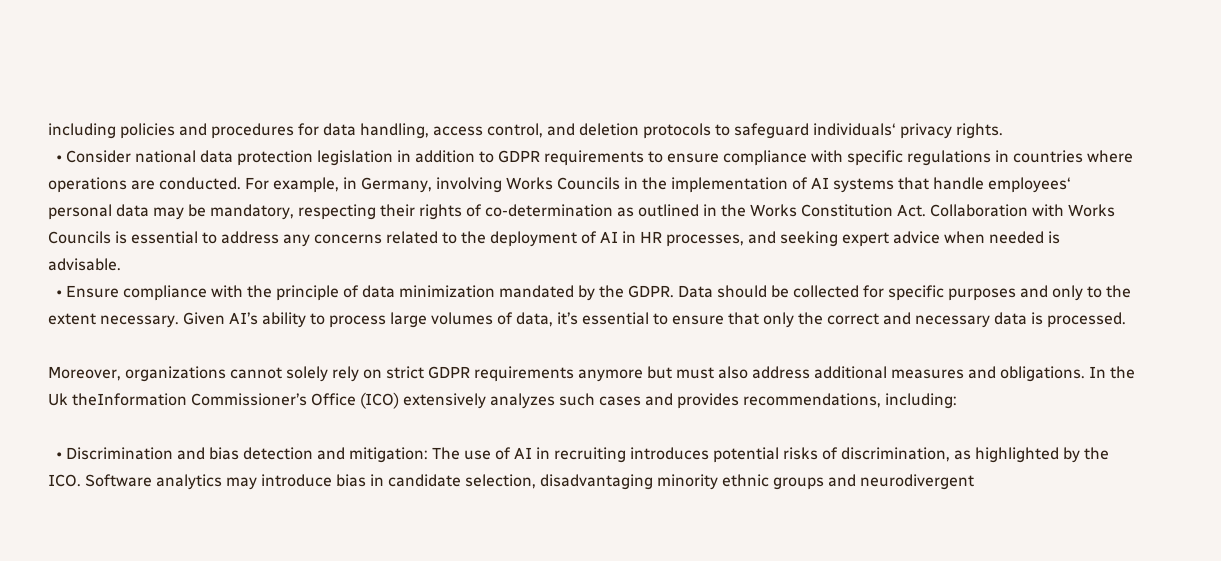including policies and procedures for data handling, access control, and deletion protocols to safeguard individuals‘ privacy rights.
  • Consider national data protection legislation in addition to GDPR requirements to ensure compliance with specific regulations in countries where operations are conducted. For example, in Germany, involving Works Councils in the implementation of AI systems that handle employees‘ personal data may be mandatory, respecting their rights of co-determination as outlined in the Works Constitution Act. Collaboration with Works Councils is essential to address any concerns related to the deployment of AI in HR processes, and seeking expert advice when needed is advisable.
  • Ensure compliance with the principle of data minimization mandated by the GDPR. Data should be collected for specific purposes and only to the extent necessary. Given AI’s ability to process large volumes of data, it’s essential to ensure that only the correct and necessary data is processed.

Moreover, organizations cannot solely rely on strict GDPR requirements anymore but must also address additional measures and obligations. In the Uk theInformation Commissioner’s Office (ICO) extensively analyzes such cases and provides recommendations, including:

  • Discrimination and bias detection and mitigation: The use of AI in recruiting introduces potential risks of discrimination, as highlighted by the ICO. Software analytics may introduce bias in candidate selection, disadvantaging minority ethnic groups and neurodivergent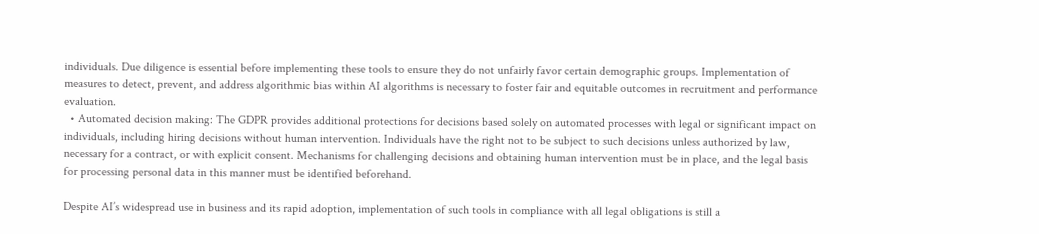individuals. Due diligence is essential before implementing these tools to ensure they do not unfairly favor certain demographic groups. Implementation of measures to detect, prevent, and address algorithmic bias within AI algorithms is necessary to foster fair and equitable outcomes in recruitment and performance evaluation.
  • Automated decision making: The GDPR provides additional protections for decisions based solely on automated processes with legal or significant impact on individuals, including hiring decisions without human intervention. Individuals have the right not to be subject to such decisions unless authorized by law, necessary for a contract, or with explicit consent. Mechanisms for challenging decisions and obtaining human intervention must be in place, and the legal basis for processing personal data in this manner must be identified beforehand.

Despite AI’s widespread use in business and its rapid adoption, implementation of such tools in compliance with all legal obligations is still a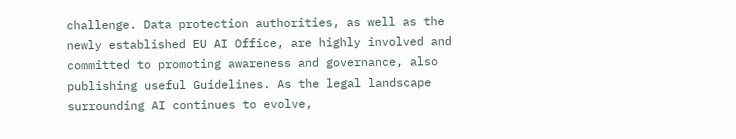challenge. Data protection authorities, as well as the newly established EU AI Office, are highly involved and committed to promoting awareness and governance, also publishing useful Guidelines. As the legal landscape surrounding AI continues to evolve,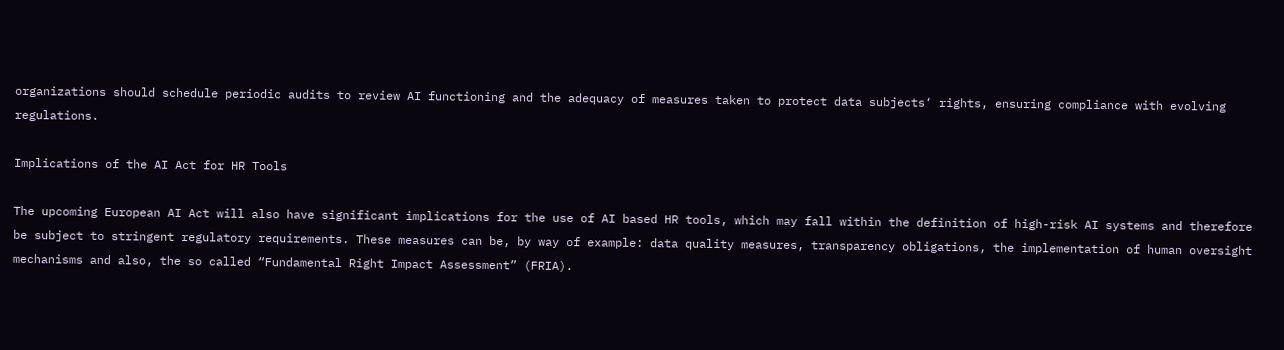organizations should schedule periodic audits to review AI functioning and the adequacy of measures taken to protect data subjects‘ rights, ensuring compliance with evolving regulations.

Implications of the AI Act for HR Tools

The upcoming European AI Act will also have significant implications for the use of AI based HR tools, which may fall within the definition of high-risk AI systems and therefore be subject to stringent regulatory requirements. These measures can be, by way of example: data quality measures, transparency obligations, the implementation of human oversight mechanisms and also, the so called “Fundamental Right Impact Assessment” (FRIA).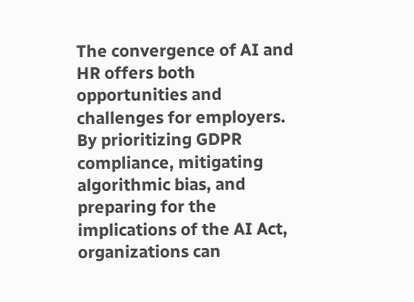The convergence of AI and HR offers both opportunities and challenges for employers. By prioritizing GDPR compliance, mitigating algorithmic bias, and preparing for the implications of the AI Act, organizations can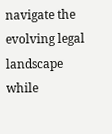navigate the evolving legal landscape while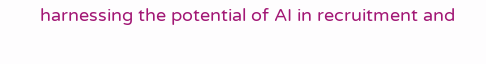harnessing the potential of AI in recruitment and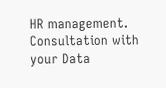HR management. Consultation with your Data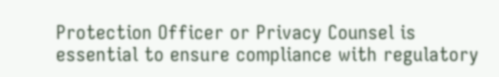Protection Officer or Privacy Counsel is essential to ensure compliance with regulatory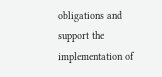obligations and support the implementation of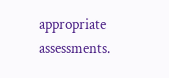appropriate assessments.